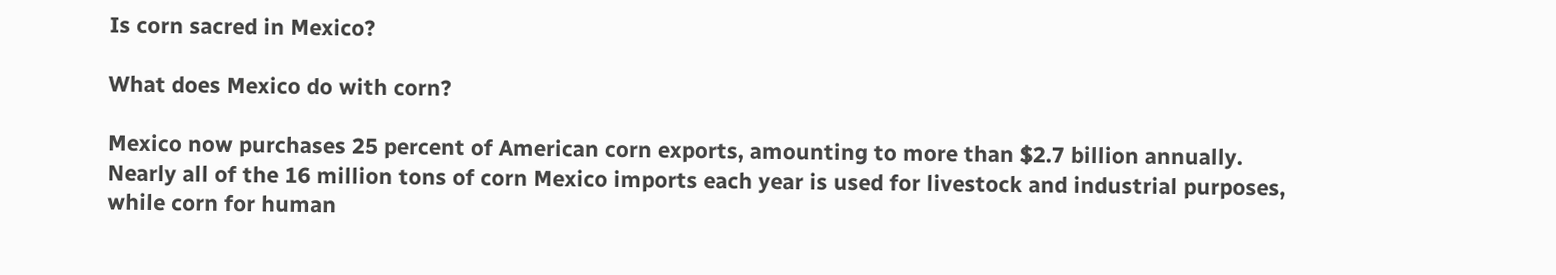Is corn sacred in Mexico?

What does Mexico do with corn?

Mexico now purchases 25 percent of American corn exports, amounting to more than $2.7 billion annually. Nearly all of the 16 million tons of corn Mexico imports each year is used for livestock and industrial purposes, while corn for human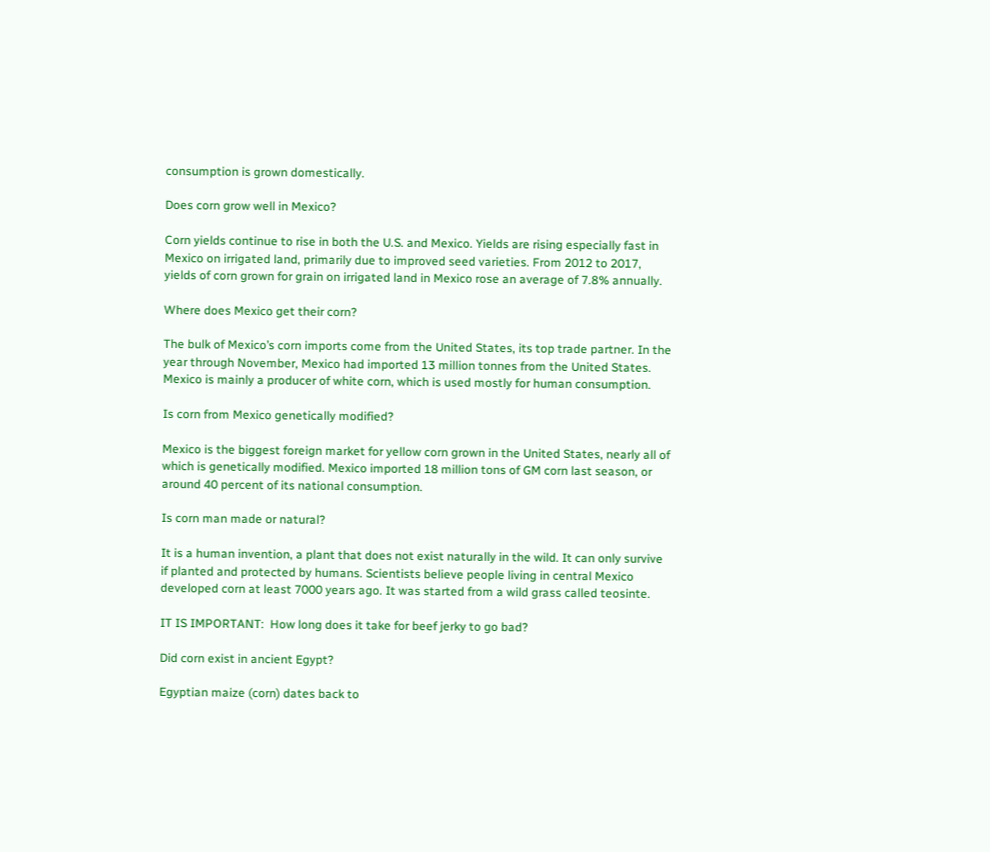consumption is grown domestically.

Does corn grow well in Mexico?

Corn yields continue to rise in both the U.S. and Mexico. Yields are rising especially fast in Mexico on irrigated land, primarily due to improved seed varieties. From 2012 to 2017, yields of corn grown for grain on irrigated land in Mexico rose an average of 7.8% annually.

Where does Mexico get their corn?

The bulk of Mexico’s corn imports come from the United States, its top trade partner. In the year through November, Mexico had imported 13 million tonnes from the United States. Mexico is mainly a producer of white corn, which is used mostly for human consumption.

Is corn from Mexico genetically modified?

Mexico is the biggest foreign market for yellow corn grown in the United States, nearly all of which is genetically modified. Mexico imported 18 million tons of GM corn last season, or around 40 percent of its national consumption.

Is corn man made or natural?

It is a human invention, a plant that does not exist naturally in the wild. It can only survive if planted and protected by humans. Scientists believe people living in central Mexico developed corn at least 7000 years ago. It was started from a wild grass called teosinte.

IT IS IMPORTANT:  How long does it take for beef jerky to go bad?

Did corn exist in ancient Egypt?

Egyptian maize (corn) dates back to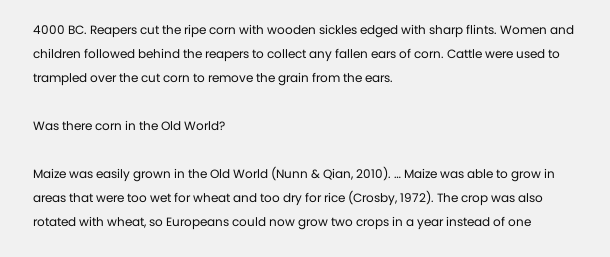4000 BC. Reapers cut the ripe corn with wooden sickles edged with sharp flints. Women and children followed behind the reapers to collect any fallen ears of corn. Cattle were used to trampled over the cut corn to remove the grain from the ears.

Was there corn in the Old World?

Maize was easily grown in the Old World (Nunn & Qian, 2010). … Maize was able to grow in areas that were too wet for wheat and too dry for rice (Crosby, 1972). The crop was also rotated with wheat, so Europeans could now grow two crops in a year instead of one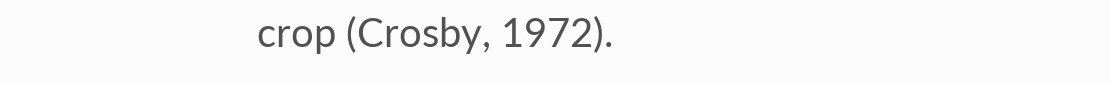crop (Crosby, 1972).